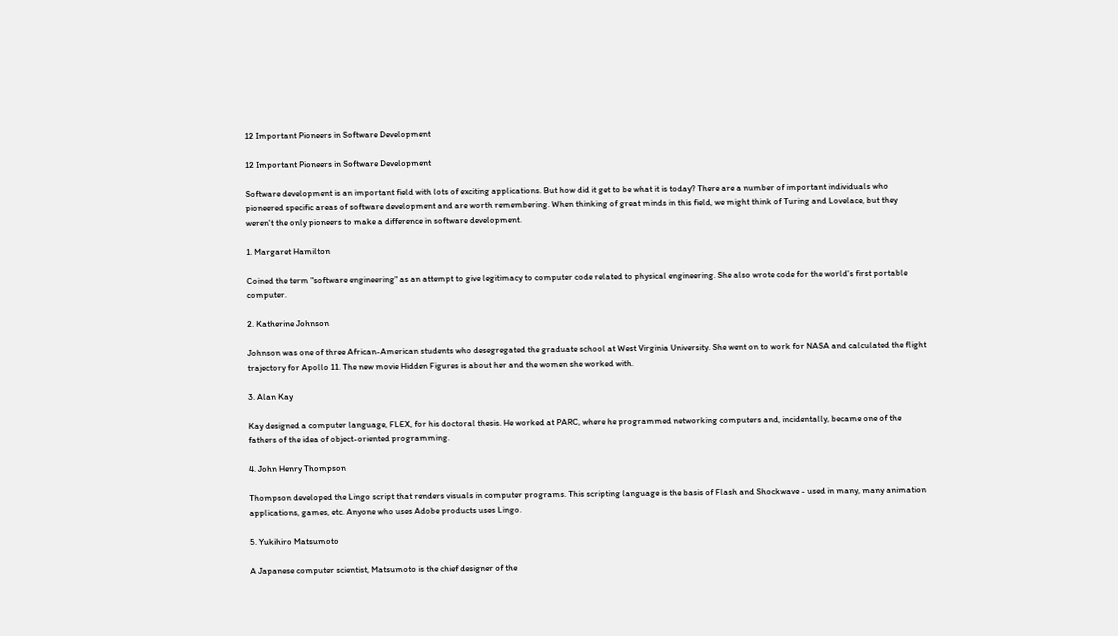12 Important Pioneers in Software Development

12 Important Pioneers in Software Development

Software development is an important field with lots of exciting applications. But how did it get to be what it is today? There are a number of important individuals who pioneered specific areas of software development and are worth remembering. When thinking of great minds in this field, we might think of Turing and Lovelace, but they weren't the only pioneers to make a difference in software development.

1. Margaret Hamilton

Coined the term "software engineering" as an attempt to give legitimacy to computer code related to physical engineering. She also wrote code for the world's first portable computer.

2. Katherine Johnson

Johnson was one of three African-American students who desegregated the graduate school at West Virginia University. She went on to work for NASA and calculated the flight trajectory for Apollo 11. The new movie Hidden Figures is about her and the women she worked with.

3. Alan Kay

Kay designed a computer language, FLEX, for his doctoral thesis. He worked at PARC, where he programmed networking computers and, incidentally, became one of the fathers of the idea of object-oriented programming.

4. John Henry Thompson

Thompson developed the Lingo script that renders visuals in computer programs. This scripting language is the basis of Flash and Shockwave - used in many, many animation applications, games, etc. Anyone who uses Adobe products uses Lingo.

5. Yukihiro Matsumoto

A Japanese computer scientist, Matsumoto is the chief designer of the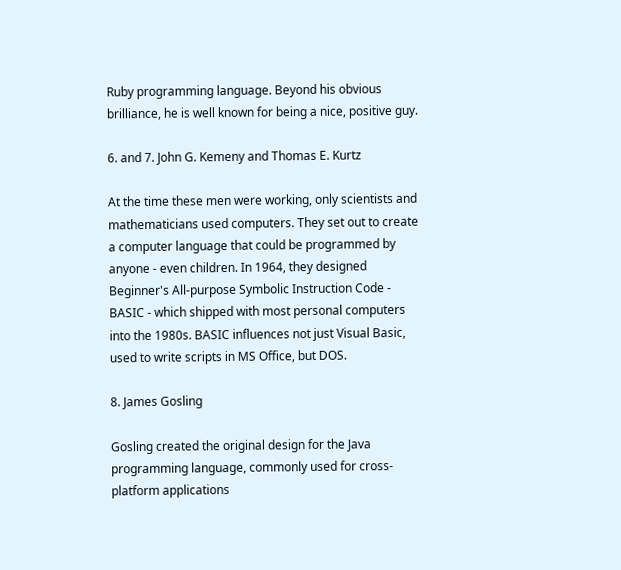Ruby programming language. Beyond his obvious brilliance, he is well known for being a nice, positive guy.

6. and 7. John G. Kemeny and Thomas E. Kurtz

At the time these men were working, only scientists and mathematicians used computers. They set out to create a computer language that could be programmed by anyone - even children. In 1964, they designed Beginner's All-purpose Symbolic Instruction Code - BASIC - which shipped with most personal computers into the 1980s. BASIC influences not just Visual Basic, used to write scripts in MS Office, but DOS.

8. James Gosling

Gosling created the original design for the Java programming language, commonly used for cross-platform applications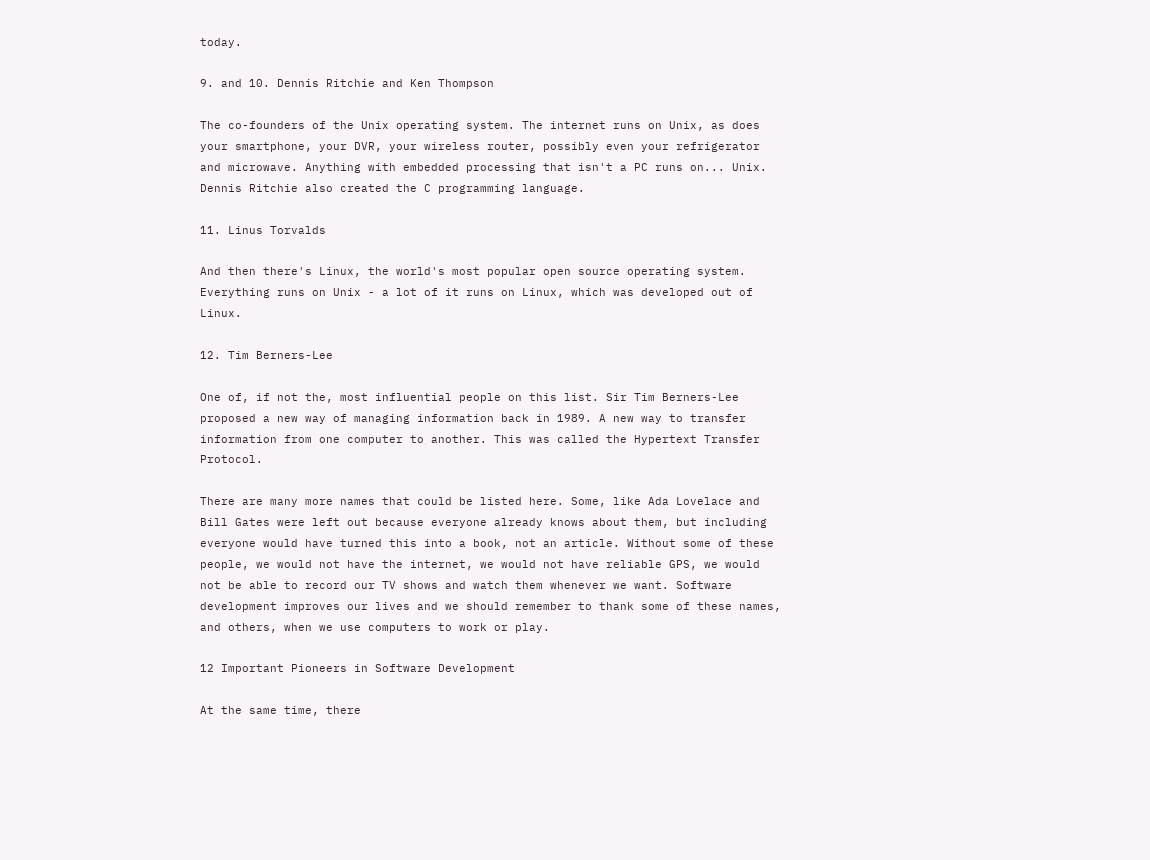today.

9. and 10. Dennis Ritchie and Ken Thompson

The co-founders of the Unix operating system. The internet runs on Unix, as does your smartphone, your DVR, your wireless router, possibly even your refrigerator and microwave. Anything with embedded processing that isn't a PC runs on... Unix. Dennis Ritchie also created the C programming language.

11. Linus Torvalds

And then there's Linux, the world's most popular open source operating system. Everything runs on Unix - a lot of it runs on Linux, which was developed out of Linux.

12. Tim Berners-Lee

One of, if not the, most influential people on this list. Sir Tim Berners-Lee proposed a new way of managing information back in 1989. A new way to transfer information from one computer to another. This was called the Hypertext Transfer Protocol.

There are many more names that could be listed here. Some, like Ada Lovelace and Bill Gates were left out because everyone already knows about them, but including everyone would have turned this into a book, not an article. Without some of these people, we would not have the internet, we would not have reliable GPS, we would not be able to record our TV shows and watch them whenever we want. Software development improves our lives and we should remember to thank some of these names, and others, when we use computers to work or play.

12 Important Pioneers in Software Development

At the same time, there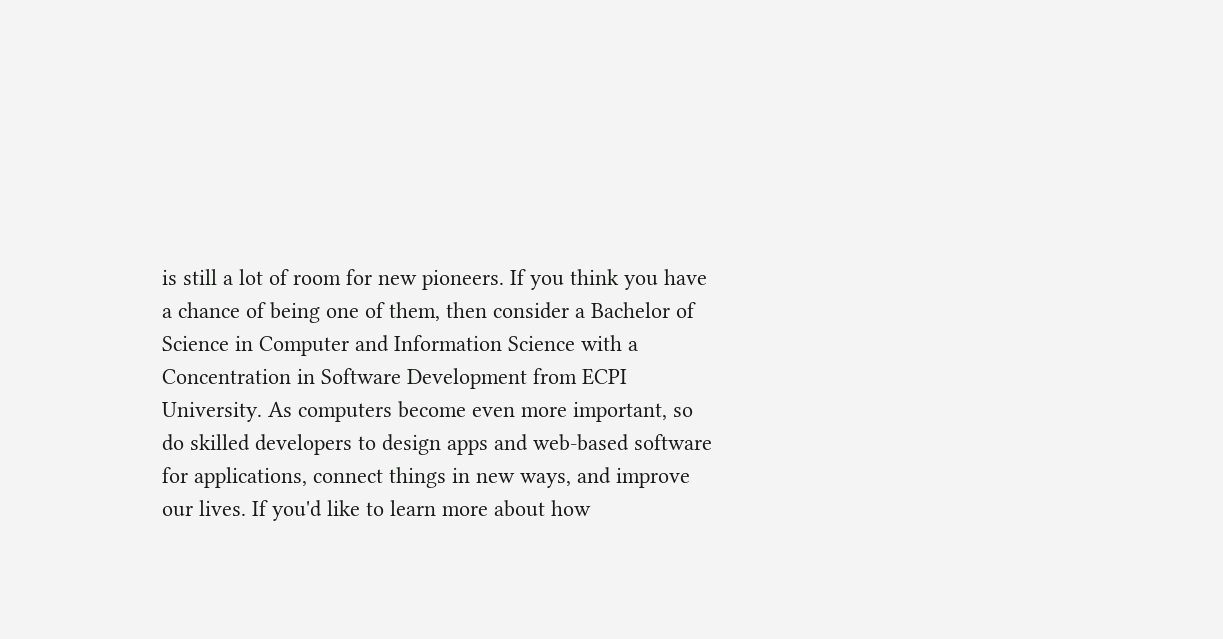is still a lot of room for new pioneers. If you think you have a chance of being one of them, then consider a Bachelor of Science in Computer and Information Science with a Concentration in Software Development from ECPI University. As computers become even more important, so do skilled developers to design apps and web-based software for applications, connect things in new ways, and improve our lives. If you'd like to learn more about how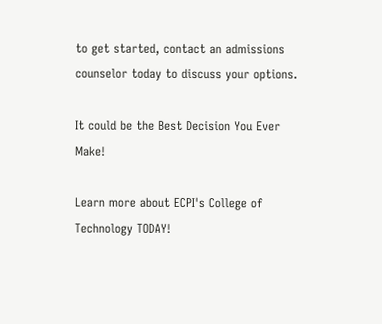to get started, contact an admissions counselor today to discuss your options.

It could be the Best Decision You Ever Make!

Learn more about ECPI's College of Technology TODAY!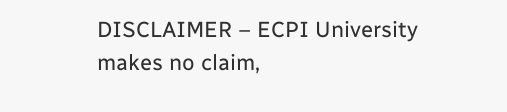DISCLAIMER – ECPI University makes no claim,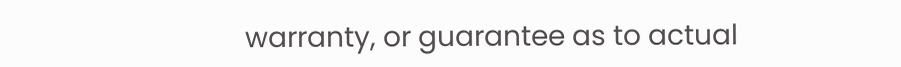warranty, or guarantee as to actual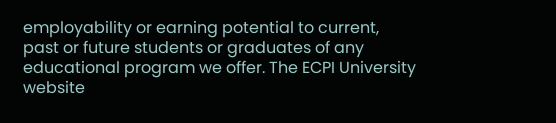employability or earning potential to current, past or future students or graduates of any educational program we offer. The ECPI University website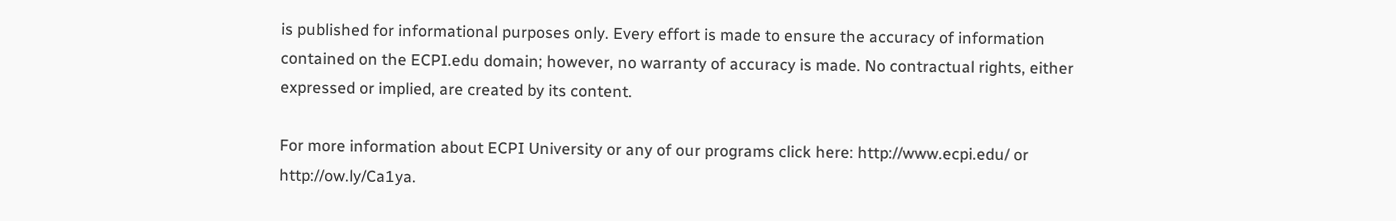is published for informational purposes only. Every effort is made to ensure the accuracy of information contained on the ECPI.edu domain; however, no warranty of accuracy is made. No contractual rights, either expressed or implied, are created by its content.

For more information about ECPI University or any of our programs click here: http://www.ecpi.edu/ or http://ow.ly/Ca1ya.